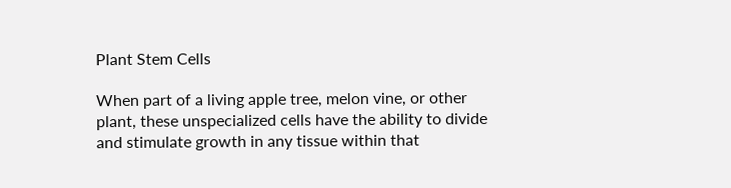Plant Stem Cells

When part of a living apple tree, melon vine, or other plant, these unspecialized cells have the ability to divide and stimulate growth in any tissue within that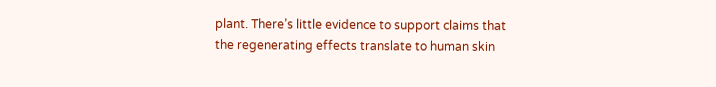plant. There’s little evidence to support claims that the regenerating effects translate to human skin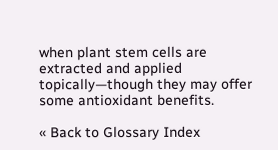when plant stem cells are extracted and applied topically—though they may offer some antioxidant benefits.

« Back to Glossary Index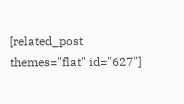[related_post themes="flat" id="627"]